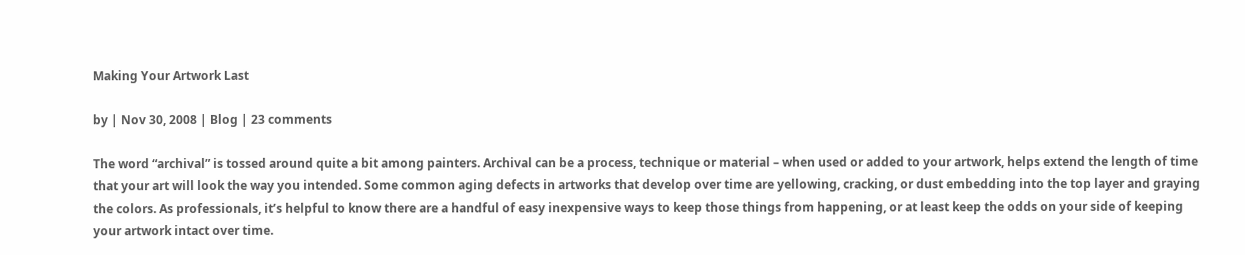Making Your Artwork Last

by | Nov 30, 2008 | Blog | 23 comments

The word “archival” is tossed around quite a bit among painters. Archival can be a process, technique or material – when used or added to your artwork, helps extend the length of time that your art will look the way you intended. Some common aging defects in artworks that develop over time are yellowing, cracking, or dust embedding into the top layer and graying the colors. As professionals, it’s helpful to know there are a handful of easy inexpensive ways to keep those things from happening, or at least keep the odds on your side of keeping your artwork intact over time.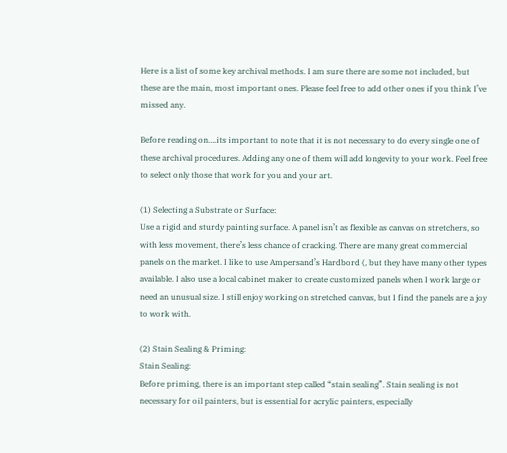Here is a list of some key archival methods. I am sure there are some not included, but these are the main, most important ones. Please feel free to add other ones if you think I’ve missed any.

Before reading on….its important to note that it is not necessary to do every single one of these archival procedures. Adding any one of them will add longevity to your work. Feel free to select only those that work for you and your art.

(1) Selecting a Substrate or Surface:
Use a rigid and sturdy painting surface. A panel isn’t as flexible as canvas on stretchers, so with less movement, there’s less chance of cracking. There are many great commercial panels on the market. I like to use Ampersand’s Hardbord (, but they have many other types available. I also use a local cabinet maker to create customized panels when I work large or need an unusual size. I still enjoy working on stretched canvas, but I find the panels are a joy to work with.

(2) Stain Sealing & Priming:
Stain Sealing:
Before priming, there is an important step called “stain sealing”. Stain sealing is not necessary for oil painters, but is essential for acrylic painters, especially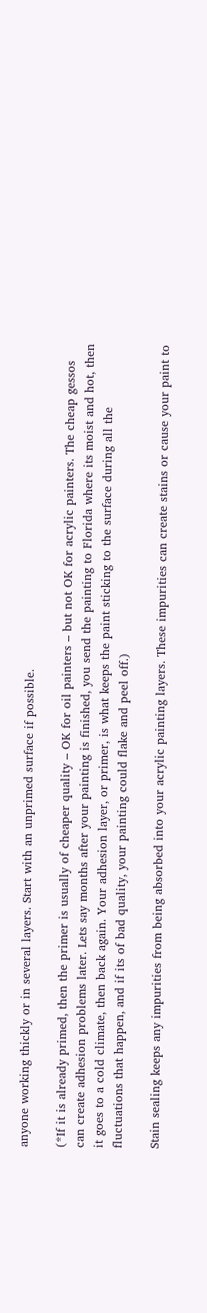anyone working thickly or in several layers. Start with an unprimed surface if possible.

(*If it is already primed, then the primer is usually of cheaper quality – OK for oil painters – but not OK for acrylic painters. The cheap gessos can create adhesion problems later. Lets say months after your painting is finished, you send the painting to Florida where its moist and hot, then it goes to a cold climate, then back again. Your adhesion layer, or primer, is what keeps the paint sticking to the surface during all the fluctuations that happen, and if its of bad quality, your painting could flake and peel off.)

Stain sealing keeps any impurities from being absorbed into your acrylic painting layers. These impurities can create stains or cause your paint to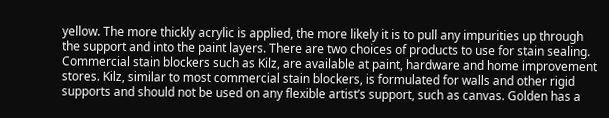yellow. The more thickly acrylic is applied, the more likely it is to pull any impurities up through the support and into the paint layers. There are two choices of products to use for stain sealing. Commercial stain blockers such as Kilz, are available at paint, hardware and home improvement stores. Kilz, similar to most commercial stain blockers, is formulated for walls and other rigid supports and should not be used on any flexible artist’s support, such as canvas. Golden has a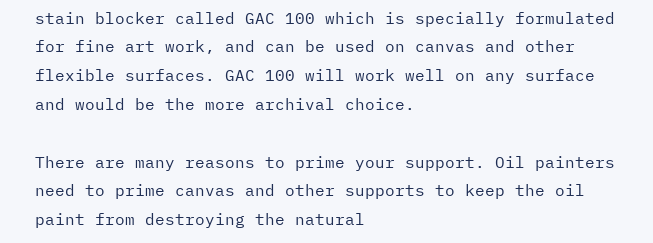stain blocker called GAC 100 which is specially formulated for fine art work, and can be used on canvas and other flexible surfaces. GAC 100 will work well on any surface and would be the more archival choice.

There are many reasons to prime your support. Oil painters need to prime canvas and other supports to keep the oil paint from destroying the natural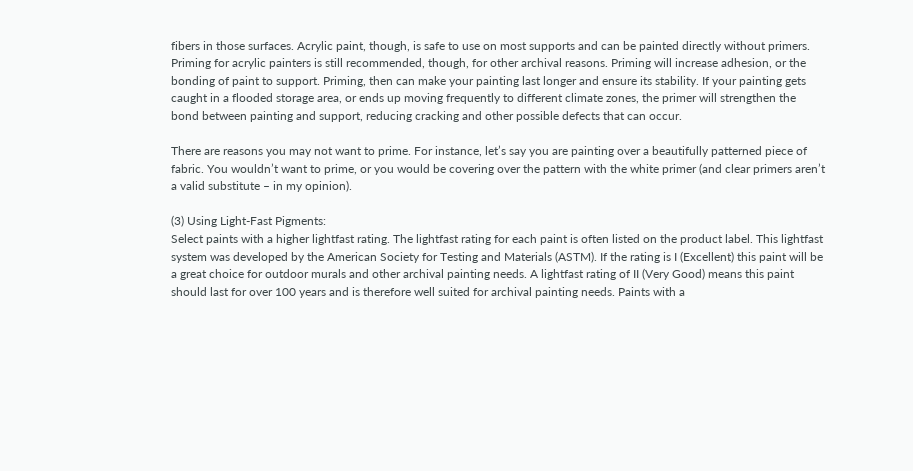fibers in those surfaces. Acrylic paint, though, is safe to use on most supports and can be painted directly without primers. Priming for acrylic painters is still recommended, though, for other archival reasons. Priming will increase adhesion, or the bonding of paint to support. Priming, then can make your painting last longer and ensure its stability. If your painting gets caught in a flooded storage area, or ends up moving frequently to different climate zones, the primer will strengthen the bond between painting and support, reducing cracking and other possible defects that can occur.

There are reasons you may not want to prime. For instance, let’s say you are painting over a beautifully patterned piece of fabric. You wouldn’t want to prime, or you would be covering over the pattern with the white primer (and clear primers aren’t a valid substitute – in my opinion).

(3) Using Light-Fast Pigments:
Select paints with a higher lightfast rating. The lightfast rating for each paint is often listed on the product label. This lightfast system was developed by the American Society for Testing and Materials (ASTM). If the rating is I (Excellent) this paint will be a great choice for outdoor murals and other archival painting needs. A lightfast rating of II (Very Good) means this paint should last for over 100 years and is therefore well suited for archival painting needs. Paints with a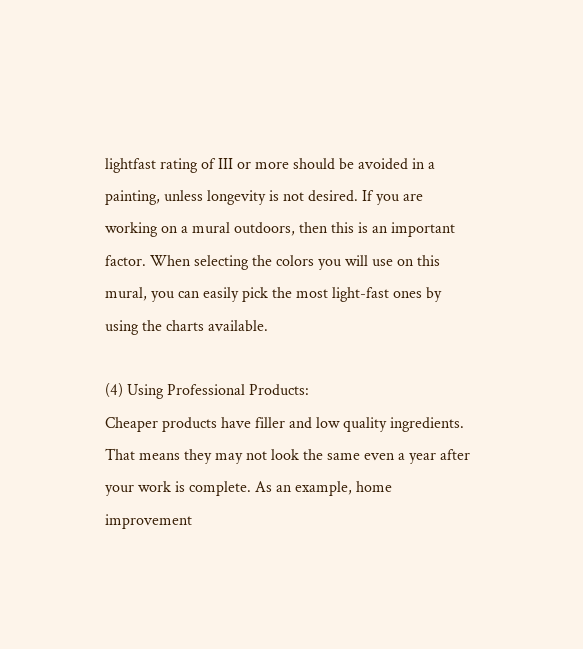lightfast rating of III or more should be avoided in a painting, unless longevity is not desired. If you are working on a mural outdoors, then this is an important factor. When selecting the colors you will use on this mural, you can easily pick the most light-fast ones by using the charts available.

(4) Using Professional Products:
Cheaper products have filler and low quality ingredients. That means they may not look the same even a year after your work is complete. As an example, home improvement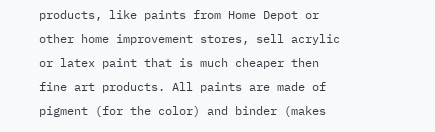products, like paints from Home Depot or other home improvement stores, sell acrylic or latex paint that is much cheaper then fine art products. All paints are made of pigment (for the color) and binder (makes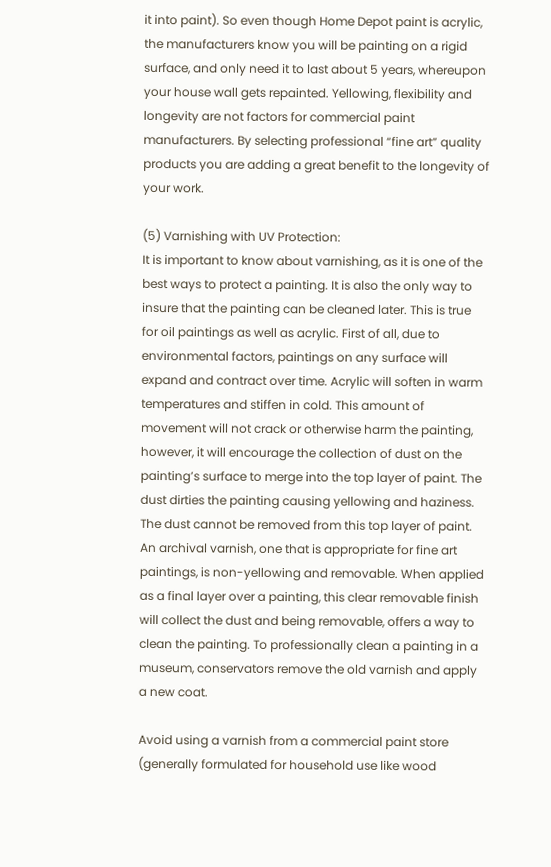it into paint). So even though Home Depot paint is acrylic, the manufacturers know you will be painting on a rigid surface, and only need it to last about 5 years, whereupon your house wall gets repainted. Yellowing, flexibility and longevity are not factors for commercial paint manufacturers. By selecting professional “fine art” quality products you are adding a great benefit to the longevity of your work.

(5) Varnishing with UV Protection:
It is important to know about varnishing, as it is one of the best ways to protect a painting. It is also the only way to insure that the painting can be cleaned later. This is true for oil paintings as well as acrylic. First of all, due to environmental factors, paintings on any surface will expand and contract over time. Acrylic will soften in warm temperatures and stiffen in cold. This amount of movement will not crack or otherwise harm the painting, however, it will encourage the collection of dust on the painting’s surface to merge into the top layer of paint. The dust dirties the painting causing yellowing and haziness. The dust cannot be removed from this top layer of paint. An archival varnish, one that is appropriate for fine art paintings, is non-yellowing and removable. When applied as a final layer over a painting, this clear removable finish will collect the dust and being removable, offers a way to clean the painting. To professionally clean a painting in a museum, conservators remove the old varnish and apply a new coat.

Avoid using a varnish from a commercial paint store (generally formulated for household use like wood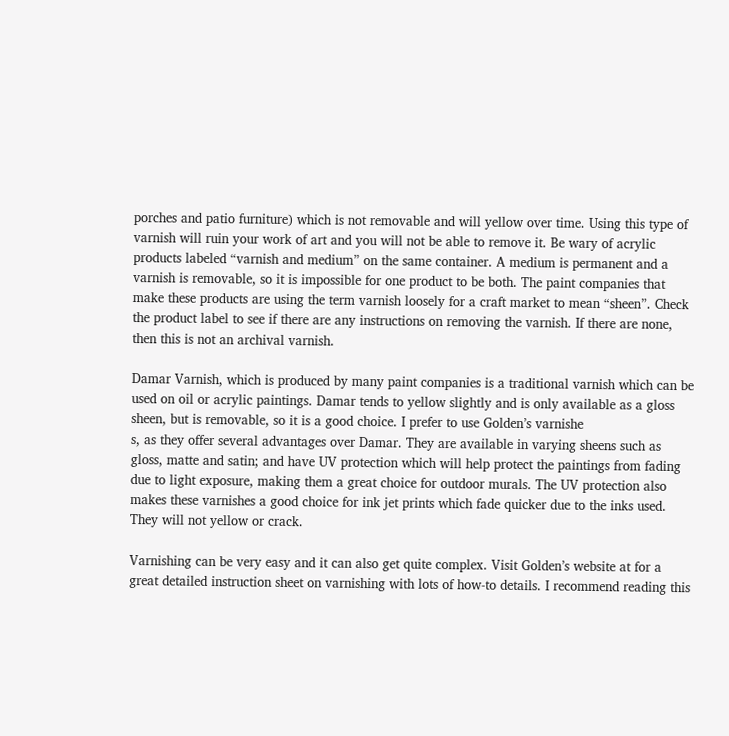porches and patio furniture) which is not removable and will yellow over time. Using this type of varnish will ruin your work of art and you will not be able to remove it. Be wary of acrylic products labeled “varnish and medium” on the same container. A medium is permanent and a varnish is removable, so it is impossible for one product to be both. The paint companies that make these products are using the term varnish loosely for a craft market to mean “sheen”. Check the product label to see if there are any instructions on removing the varnish. If there are none, then this is not an archival varnish.

Damar Varnish, which is produced by many paint companies is a traditional varnish which can be used on oil or acrylic paintings. Damar tends to yellow slightly and is only available as a gloss sheen, but is removable, so it is a good choice. I prefer to use Golden’s varnishe
s, as they offer several advantages over Damar. They are available in varying sheens such as gloss, matte and satin; and have UV protection which will help protect the paintings from fading due to light exposure, making them a great choice for outdoor murals. The UV protection also makes these varnishes a good choice for ink jet prints which fade quicker due to the inks used. They will not yellow or crack.

Varnishing can be very easy and it can also get quite complex. Visit Golden’s website at for a great detailed instruction sheet on varnishing with lots of how-to details. I recommend reading this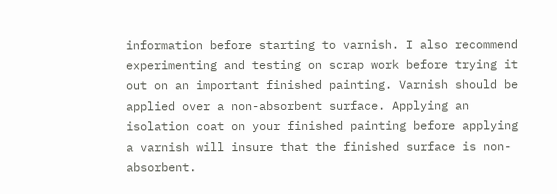information before starting to varnish. I also recommend experimenting and testing on scrap work before trying it out on an important finished painting. Varnish should be applied over a non-absorbent surface. Applying an isolation coat on your finished painting before applying a varnish will insure that the finished surface is non-absorbent.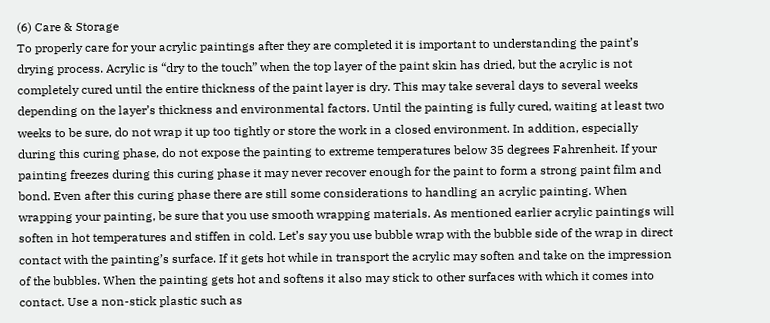(6) Care & Storage
To properly care for your acrylic paintings after they are completed it is important to understanding the paint’s drying process. Acrylic is “dry to the touch” when the top layer of the paint skin has dried, but the acrylic is not completely cured until the entire thickness of the paint layer is dry. This may take several days to several weeks depending on the layer’s thickness and environmental factors. Until the painting is fully cured, waiting at least two weeks to be sure, do not wrap it up too tightly or store the work in a closed environment. In addition, especially during this curing phase, do not expose the painting to extreme temperatures below 35 degrees Fahrenheit. If your painting freezes during this curing phase it may never recover enough for the paint to form a strong paint film and bond. Even after this curing phase there are still some considerations to handling an acrylic painting. When wrapping your painting, be sure that you use smooth wrapping materials. As mentioned earlier acrylic paintings will soften in hot temperatures and stiffen in cold. Let’s say you use bubble wrap with the bubble side of the wrap in direct contact with the painting’s surface. If it gets hot while in transport the acrylic may soften and take on the impression of the bubbles. When the painting gets hot and softens it also may stick to other surfaces with which it comes into contact. Use a non-stick plastic such as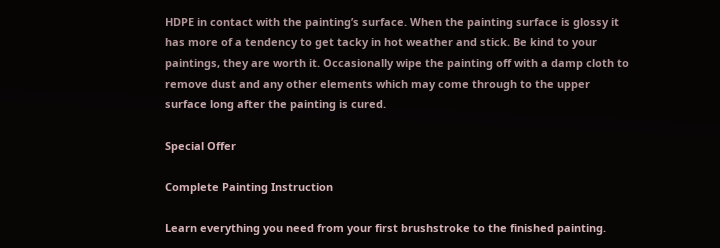HDPE in contact with the painting’s surface. When the painting surface is glossy it has more of a tendency to get tacky in hot weather and stick. Be kind to your paintings, they are worth it. Occasionally wipe the painting off with a damp cloth to remove dust and any other elements which may come through to the upper surface long after the painting is cured.

Special Offer

Complete Painting Instruction

Learn everything you need from your first brushstroke to the finished painting.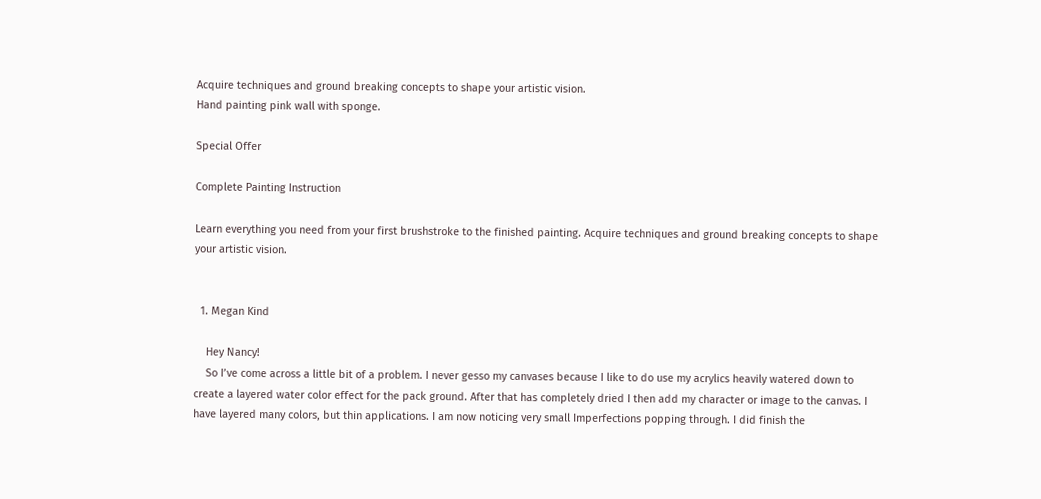Acquire techniques and ground breaking concepts to shape your artistic vision.
Hand painting pink wall with sponge.

Special Offer

Complete Painting Instruction

Learn everything you need from your first brushstroke to the finished painting. Acquire techniques and ground breaking concepts to shape your artistic vision.


  1. Megan Kind

    Hey Nancy!
    So I’ve come across a little bit of a problem. I never gesso my canvases because I like to do use my acrylics heavily watered down to create a layered water color effect for the pack ground. After that has completely dried I then add my character or image to the canvas. I have layered many colors, but thin applications. I am now noticing very small Imperfections popping through. I did finish the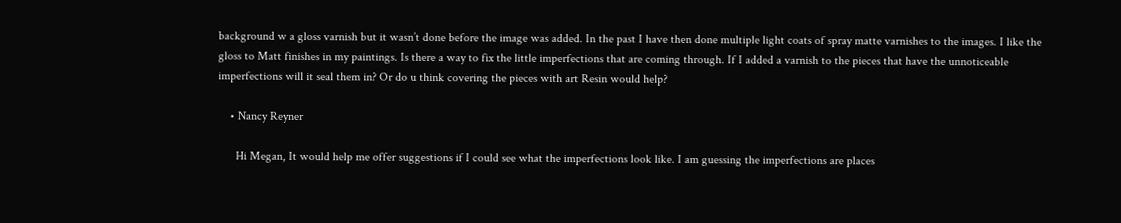background w a gloss varnish but it wasn’t done before the image was added. In the past I have then done multiple light coats of spray matte varnishes to the images. I like the gloss to Matt finishes in my paintings. Is there a way to fix the little imperfections that are coming through. If I added a varnish to the pieces that have the unnoticeable imperfections will it seal them in? Or do u think covering the pieces with art Resin would help?

    • Nancy Reyner

      Hi Megan, It would help me offer suggestions if I could see what the imperfections look like. I am guessing the imperfections are places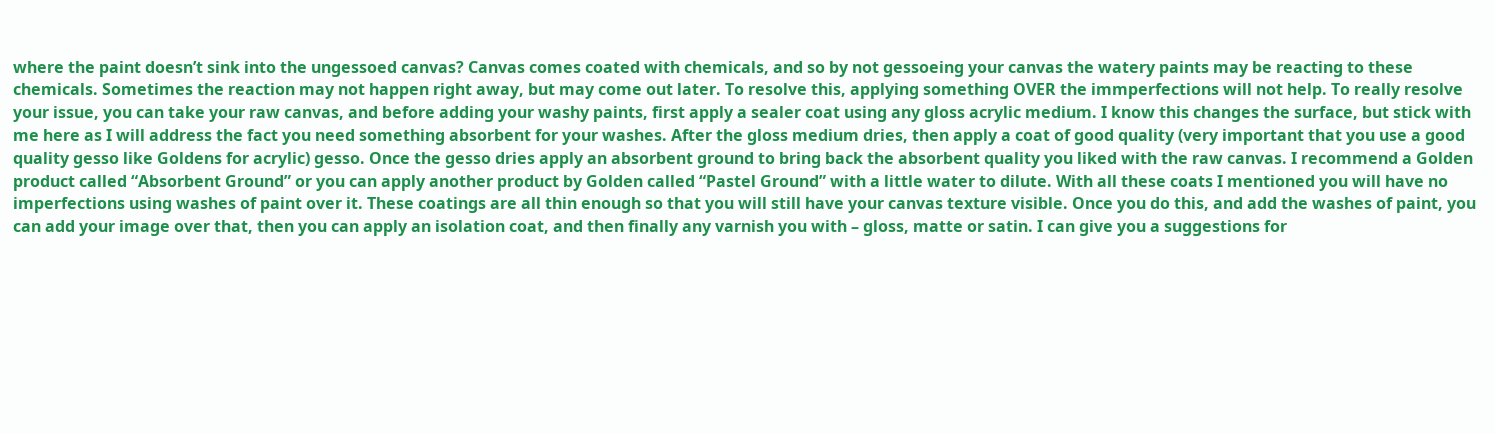where the paint doesn’t sink into the ungessoed canvas? Canvas comes coated with chemicals, and so by not gessoeing your canvas the watery paints may be reacting to these chemicals. Sometimes the reaction may not happen right away, but may come out later. To resolve this, applying something OVER the immperfections will not help. To really resolve your issue, you can take your raw canvas, and before adding your washy paints, first apply a sealer coat using any gloss acrylic medium. I know this changes the surface, but stick with me here as I will address the fact you need something absorbent for your washes. After the gloss medium dries, then apply a coat of good quality (very important that you use a good quality gesso like Goldens for acrylic) gesso. Once the gesso dries apply an absorbent ground to bring back the absorbent quality you liked with the raw canvas. I recommend a Golden product called “Absorbent Ground” or you can apply another product by Golden called “Pastel Ground” with a little water to dilute. With all these coats I mentioned you will have no imperfections using washes of paint over it. These coatings are all thin enough so that you will still have your canvas texture visible. Once you do this, and add the washes of paint, you can add your image over that, then you can apply an isolation coat, and then finally any varnish you with – gloss, matte or satin. I can give you a suggestions for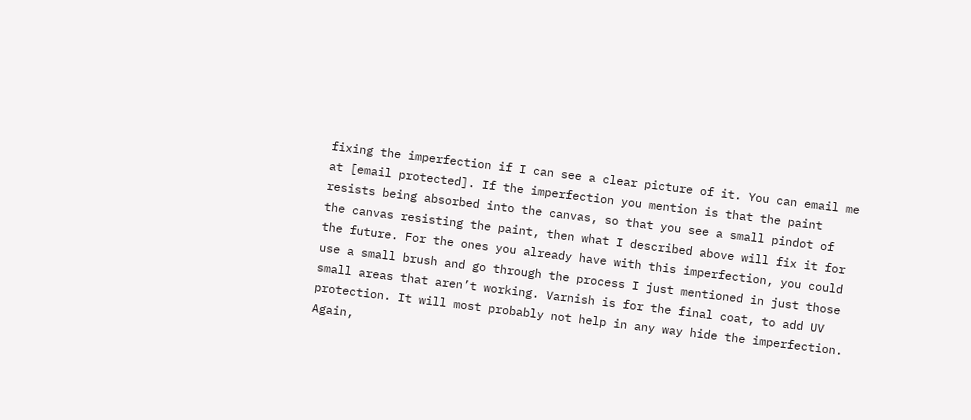fixing the imperfection if I can see a clear picture of it. You can email me at [email protected]. If the imperfection you mention is that the paint resists being absorbed into the canvas, so that you see a small pindot of the canvas resisting the paint, then what I described above will fix it for the future. For the ones you already have with this imperfection, you could use a small brush and go through the process I just mentioned in just those small areas that aren’t working. Varnish is for the final coat, to add UV protection. It will most probably not help in any way hide the imperfection. Again,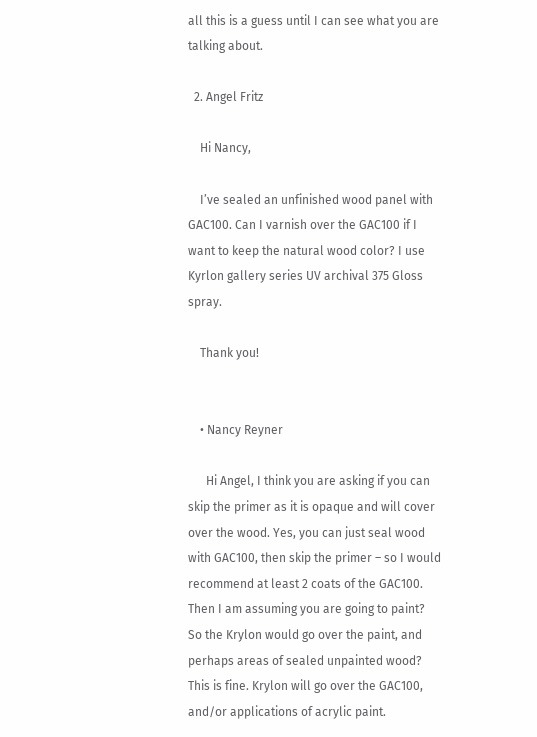all this is a guess until I can see what you are talking about.

  2. Angel Fritz

    Hi Nancy,

    I’ve sealed an unfinished wood panel with GAC100. Can I varnish over the GAC100 if I want to keep the natural wood color? I use Kyrlon gallery series UV archival 375 Gloss spray.

    Thank you!


    • Nancy Reyner

      Hi Angel, I think you are asking if you can skip the primer as it is opaque and will cover over the wood. Yes, you can just seal wood with GAC100, then skip the primer – so I would recommend at least 2 coats of the GAC100. Then I am assuming you are going to paint? So the Krylon would go over the paint, and perhaps areas of sealed unpainted wood? This is fine. Krylon will go over the GAC100, and/or applications of acrylic paint.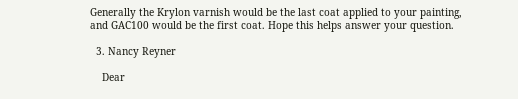Generally the Krylon varnish would be the last coat applied to your painting, and GAC100 would be the first coat. Hope this helps answer your question.

  3. Nancy Reyner

    Dear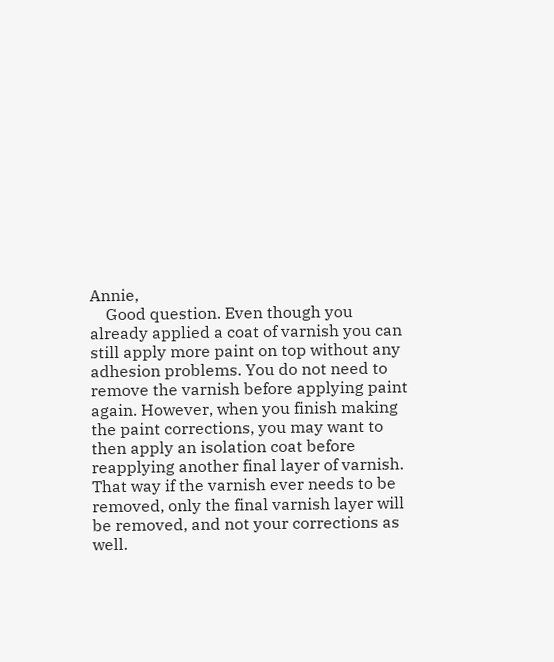Annie,
    Good question. Even though you already applied a coat of varnish you can still apply more paint on top without any adhesion problems. You do not need to remove the varnish before applying paint again. However, when you finish making the paint corrections, you may want to then apply an isolation coat before reapplying another final layer of varnish. That way if the varnish ever needs to be removed, only the final varnish layer will be removed, and not your corrections as well.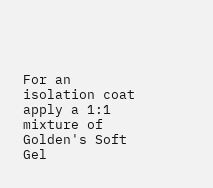For an isolation coat apply a 1:1 mixture of Golden's Soft Gel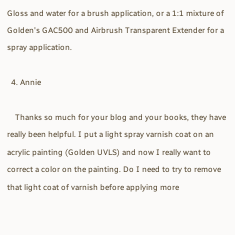Gloss and water for a brush application, or a 1:1 mixture of Golden's GAC500 and Airbrush Transparent Extender for a spray application.

  4. Annie

    Thanks so much for your blog and your books, they have really been helpful. I put a light spray varnish coat on an acrylic painting (Golden UVLS) and now I really want to correct a color on the painting. Do I need to try to remove that light coat of varnish before applying more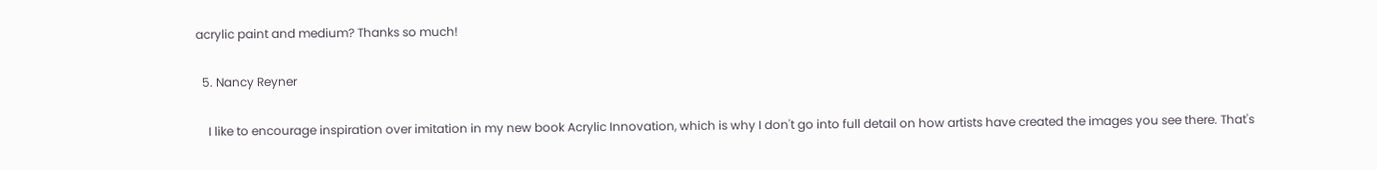acrylic paint and medium? Thanks so much!

  5. Nancy Reyner

    I like to encourage inspiration over imitation in my new book Acrylic Innovation, which is why I don't go into full detail on how artists have created the images you see there. That's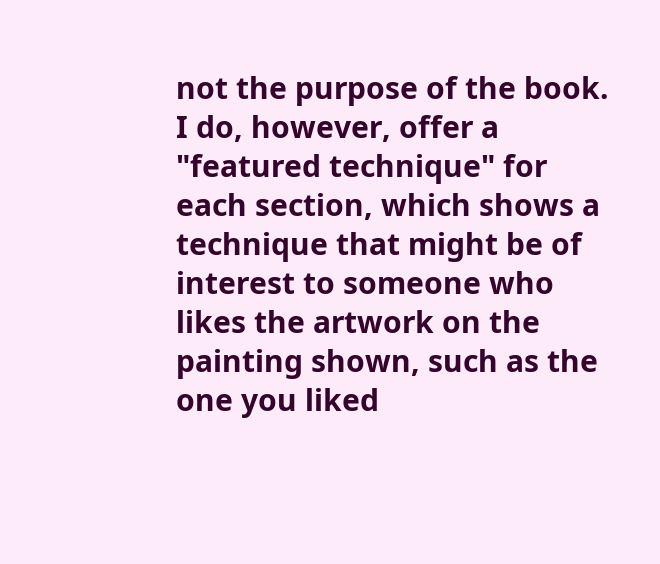not the purpose of the book. I do, however, offer a "featured technique" for each section, which shows a technique that might be of interest to someone who likes the artwork on the painting shown, such as the one you liked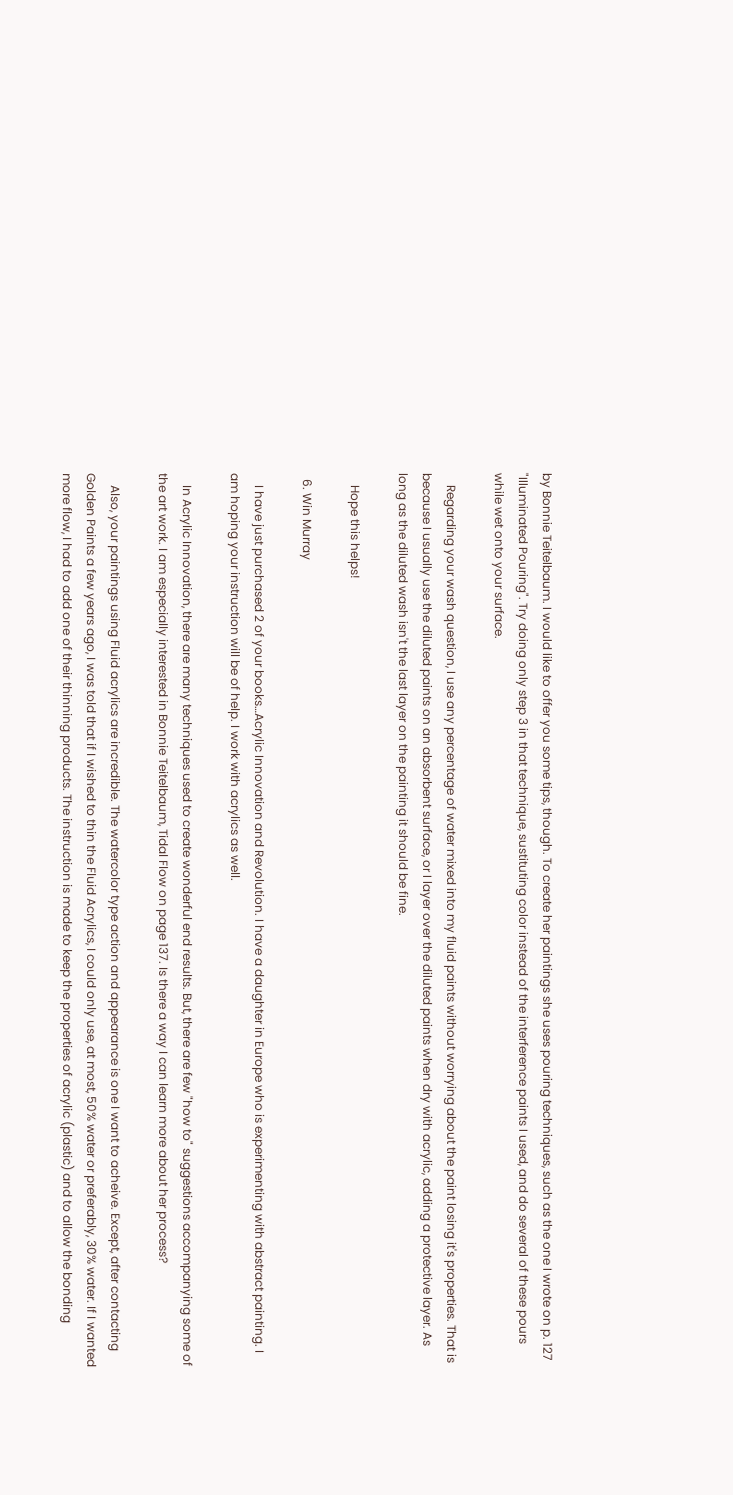by Bonnie Teitelbaum. I would like to offer you some tips, though. To create her paintings she uses pouring techniques, such as the one I wrote on p. 127 "Illuminated Pouring". Try doing only step 3 in that technique, sustituting color instead of the interference paints I used, and do several of these pours while wet onto your surface.

    Regarding your wash question, I use any percentage of water mixed into my fluid paints without worrying about the paint losing it's properties. That is because I usually use the diluted paints on an absorbent surface, or I layer over the diluted paints when dry with acrylic, adding a protective layer. As long as the diluted wash isn't the last layer on the painting it should be fine.

    Hope this helps!

  6. Win Murray

    I have just purchased 2 of your books…Acrylic Innovation and Revolution. I have a daughter in Europe who is experimenting with abstract painting. I am hoping your instruction will be of help. I work with acrylics as well.

    In Acrylic Innovation, there are many techniques used to create wonderful end results. But, there are few "how to" suggestions accompanying some of the art work. I am especially interested in Bonnie Teitelbaum, Tidal Flow on page 137. Is there a way I can learn more about her process?

    Also, your paintings using Fluid acrylics are incredible. The watercolor type action and appearance is one I want to acheive. Except, after contacting Golden Paints a few years ago, I was told that if I wished to thin the Fluid Acrylics, I could only use, at most, 50% water or preferably, 30% water. If I wanted more flow, I had to add one of their thinning products. The instruction is made to keep the properties of acrylic (plastic) and to allow the bonding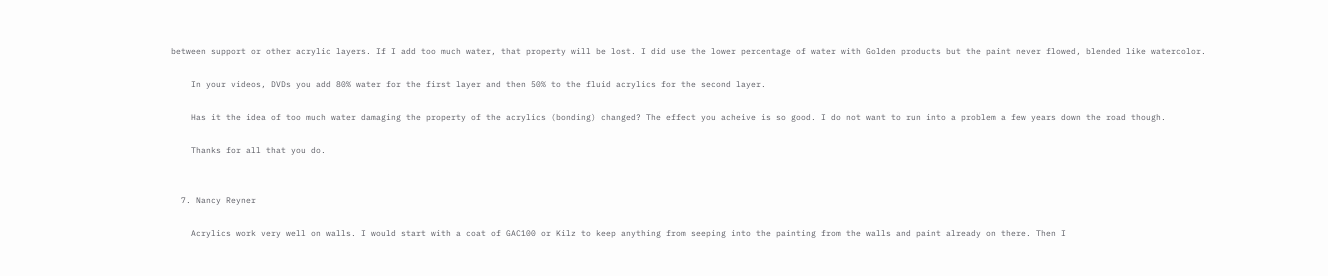between support or other acrylic layers. If I add too much water, that property will be lost. I did use the lower percentage of water with Golden products but the paint never flowed, blended like watercolor.

    In your videos, DVDs you add 80% water for the first layer and then 50% to the fluid acrylics for the second layer.

    Has it the idea of too much water damaging the property of the acrylics (bonding) changed? The effect you acheive is so good. I do not want to run into a problem a few years down the road though.

    Thanks for all that you do.


  7. Nancy Reyner

    Acrylics work very well on walls. I would start with a coat of GAC100 or Kilz to keep anything from seeping into the painting from the walls and paint already on there. Then I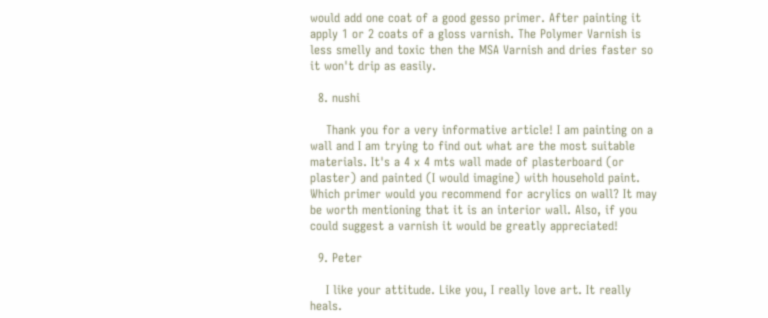would add one coat of a good gesso primer. After painting it apply 1 or 2 coats of a gloss varnish. The Polymer Varnish is less smelly and toxic then the MSA Varnish and dries faster so it won't drip as easily.

  8. nushi

    Thank you for a very informative article! I am painting on a wall and I am trying to find out what are the most suitable materials. It's a 4 x 4 mts wall made of plasterboard (or plaster) and painted (I would imagine) with household paint. Which primer would you recommend for acrylics on wall? It may be worth mentioning that it is an interior wall. Also, if you could suggest a varnish it would be greatly appreciated!

  9. Peter

    I like your attitude. Like you, I really love art. It really heals.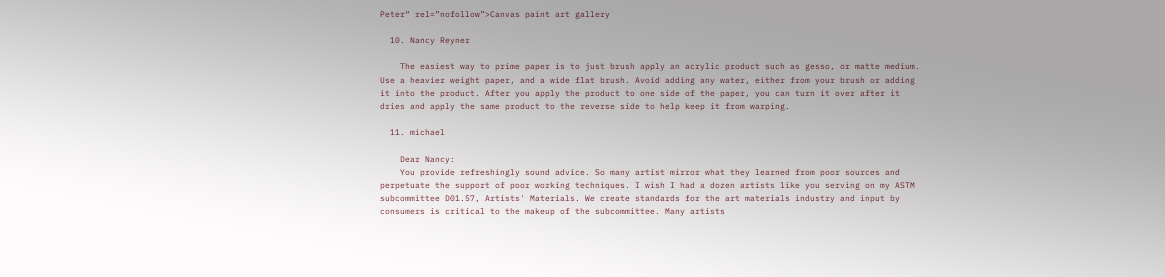Peter“ rel=”nofollow”>Canvas paint art gallery

  10. Nancy Reyner

    The easiest way to prime paper is to just brush apply an acrylic product such as gesso, or matte medium. Use a heavier weight paper, and a wide flat brush. Avoid adding any water, either from your brush or adding it into the product. After you apply the product to one side of the paper, you can turn it over after it dries and apply the same product to the reverse side to help keep it from warping.

  11. michael

    Dear Nancy:
    You provide refreshingly sound advice. So many artist mirror what they learned from poor sources and perpetuate the support of poor working techniques. I wish I had a dozen artists like you serving on my ASTM subcommittee D01.57, Artists' Materials. We create standards for the art materials industry and input by consumers is critical to the makeup of the subcommittee. Many artists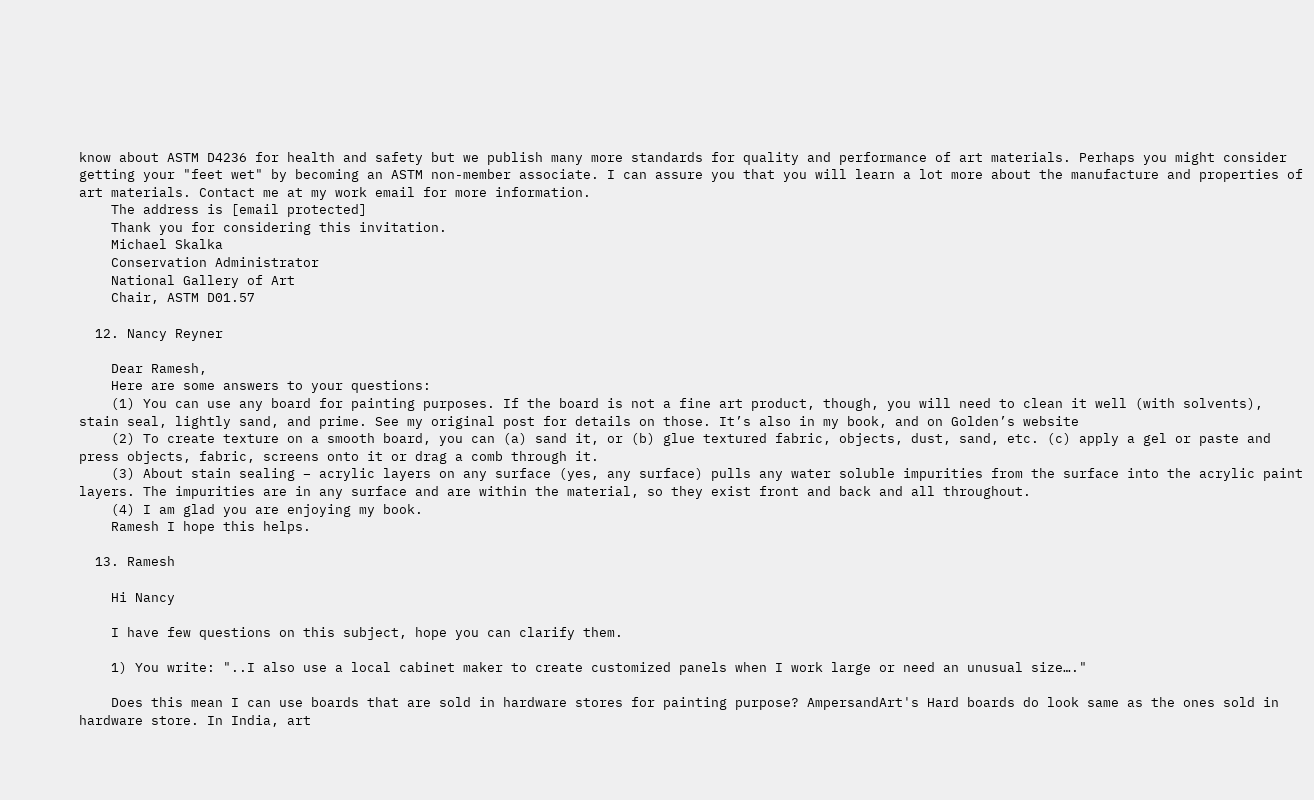know about ASTM D4236 for health and safety but we publish many more standards for quality and performance of art materials. Perhaps you might consider getting your "feet wet" by becoming an ASTM non-member associate. I can assure you that you will learn a lot more about the manufacture and properties of art materials. Contact me at my work email for more information.
    The address is [email protected]
    Thank you for considering this invitation.
    Michael Skalka
    Conservation Administrator
    National Gallery of Art
    Chair, ASTM D01.57

  12. Nancy Reyner

    Dear Ramesh,
    Here are some answers to your questions:
    (1) You can use any board for painting purposes. If the board is not a fine art product, though, you will need to clean it well (with solvents), stain seal, lightly sand, and prime. See my original post for details on those. It’s also in my book, and on Golden’s website
    (2) To create texture on a smooth board, you can (a) sand it, or (b) glue textured fabric, objects, dust, sand, etc. (c) apply a gel or paste and press objects, fabric, screens onto it or drag a comb through it.
    (3) About stain sealing – acrylic layers on any surface (yes, any surface) pulls any water soluble impurities from the surface into the acrylic paint layers. The impurities are in any surface and are within the material, so they exist front and back and all throughout.
    (4) I am glad you are enjoying my book.
    Ramesh I hope this helps.

  13. Ramesh

    Hi Nancy

    I have few questions on this subject, hope you can clarify them.

    1) You write: "..I also use a local cabinet maker to create customized panels when I work large or need an unusual size…."

    Does this mean I can use boards that are sold in hardware stores for painting purpose? AmpersandArt's Hard boards do look same as the ones sold in hardware store. In India, art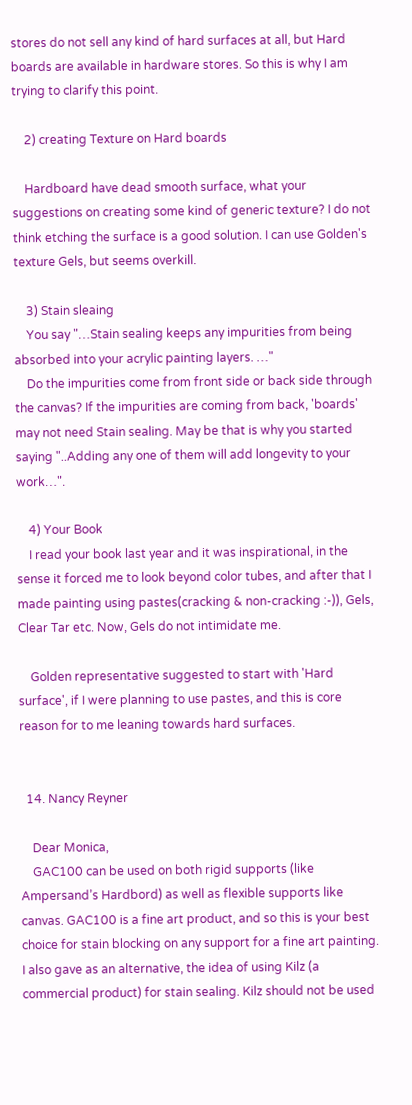stores do not sell any kind of hard surfaces at all, but Hard boards are available in hardware stores. So this is why I am trying to clarify this point.

    2) creating Texture on Hard boards

    Hardboard have dead smooth surface, what your suggestions on creating some kind of generic texture? I do not think etching the surface is a good solution. I can use Golden's texture Gels, but seems overkill.

    3) Stain sleaing
    You say "…Stain sealing keeps any impurities from being absorbed into your acrylic painting layers. …"
    Do the impurities come from front side or back side through the canvas? If the impurities are coming from back, 'boards' may not need Stain sealing. May be that is why you started saying "..Adding any one of them will add longevity to your work…".

    4) Your Book
    I read your book last year and it was inspirational, in the sense it forced me to look beyond color tubes, and after that I made painting using pastes(cracking & non-cracking :-)), Gels, Clear Tar etc. Now, Gels do not intimidate me.

    Golden representative suggested to start with 'Hard surface', if I were planning to use pastes, and this is core reason for to me leaning towards hard surfaces.


  14. Nancy Reyner

    Dear Monica,
    GAC100 can be used on both rigid supports (like Ampersand’s Hardbord) as well as flexible supports like canvas. GAC100 is a fine art product, and so this is your best choice for stain blocking on any support for a fine art painting. I also gave as an alternative, the idea of using Kilz (a commercial product) for stain sealing. Kilz should not be used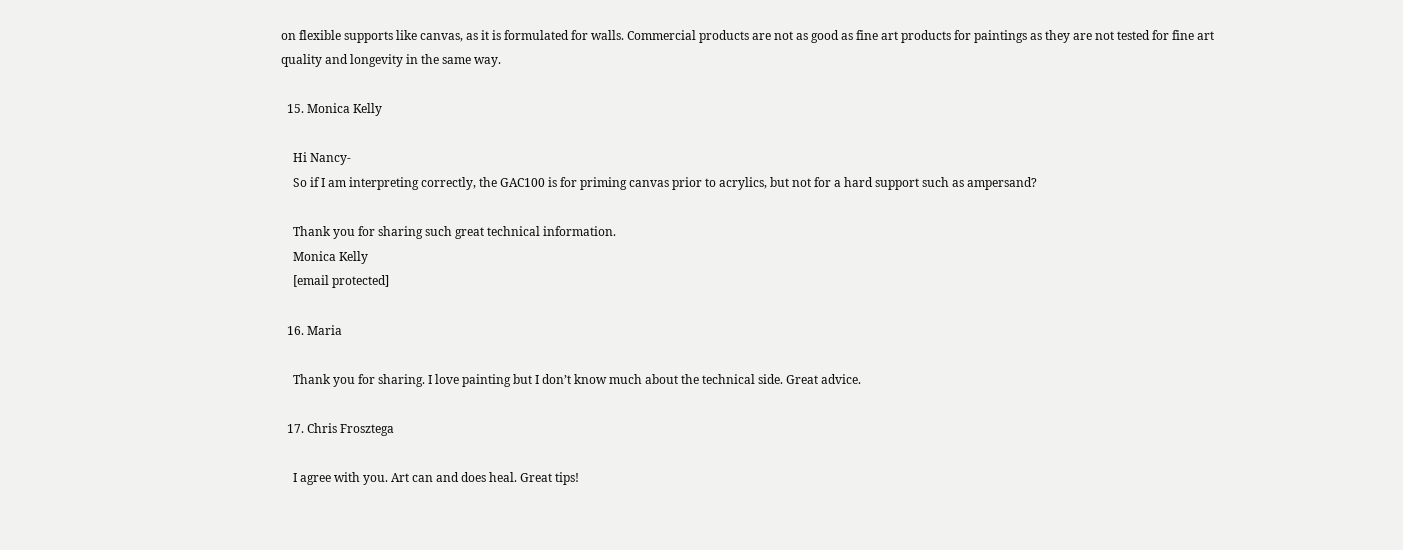on flexible supports like canvas, as it is formulated for walls. Commercial products are not as good as fine art products for paintings as they are not tested for fine art quality and longevity in the same way.

  15. Monica Kelly

    Hi Nancy-
    So if I am interpreting correctly, the GAC100 is for priming canvas prior to acrylics, but not for a hard support such as ampersand?

    Thank you for sharing such great technical information.
    Monica Kelly
    [email protected]

  16. Maria

    Thank you for sharing. I love painting but I don’t know much about the technical side. Great advice.

  17. Chris Frosztega

    I agree with you. Art can and does heal. Great tips!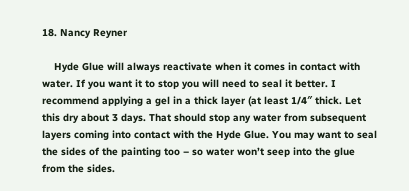18. Nancy Reyner

    Hyde Glue will always reactivate when it comes in contact with water. If you want it to stop you will need to seal it better. I recommend applying a gel in a thick layer (at least 1/4″ thick. Let this dry about 3 days. That should stop any water from subsequent layers coming into contact with the Hyde Glue. You may want to seal the sides of the painting too – so water won’t seep into the glue from the sides.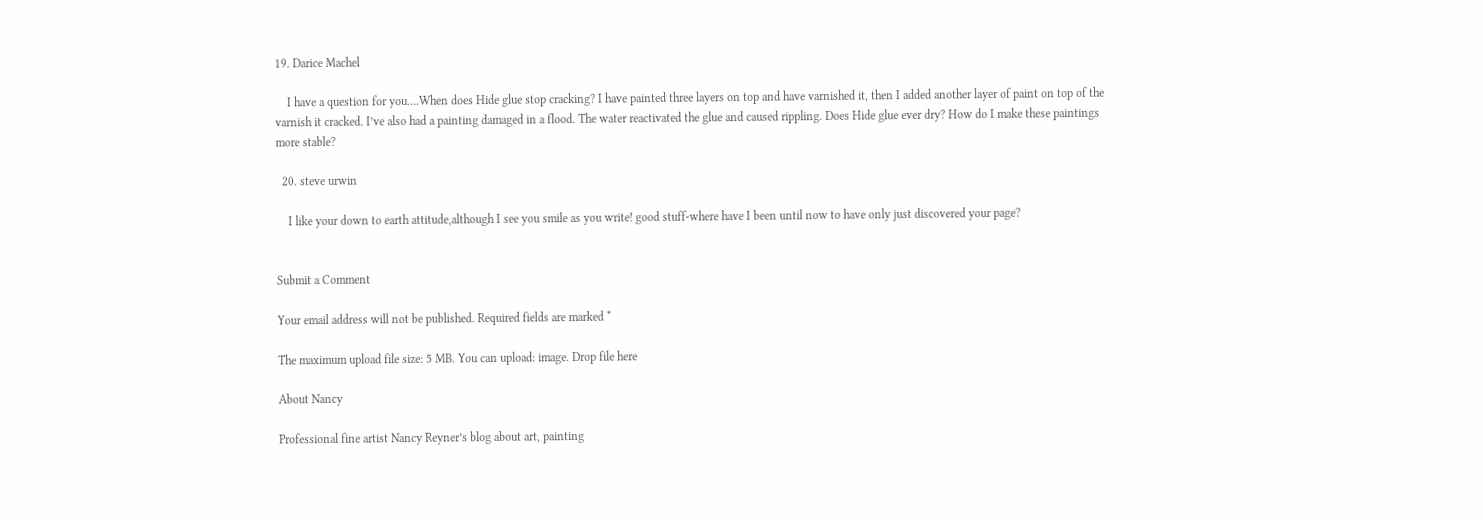19. Darice Machel

    I have a question for you….When does Hide glue stop cracking? I have painted three layers on top and have varnished it, then I added another layer of paint on top of the varnish it cracked. I’ve also had a painting damaged in a flood. The water reactivated the glue and caused rippling. Does Hide glue ever dry? How do I make these paintings more stable?

  20. steve urwin

    I like your down to earth attitude,although I see you smile as you write! good stuff-where have I been until now to have only just discovered your page?


Submit a Comment

Your email address will not be published. Required fields are marked *

The maximum upload file size: 5 MB. You can upload: image. Drop file here

About Nancy

Professional fine artist Nancy Reyner’s blog about art, painting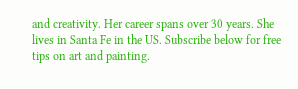and creativity. Her career spans over 30 years. She lives in Santa Fe in the US. Subscribe below for free tips on art and painting.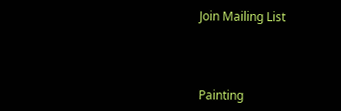Join Mailing List



Painting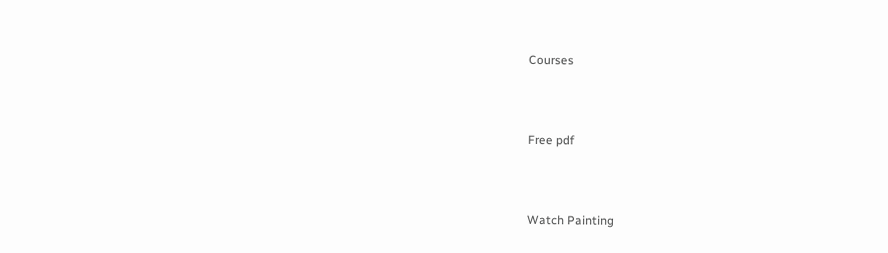Courses



Free pdf



Watch Painting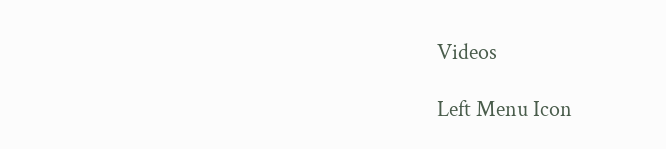Videos

Left Menu Icon